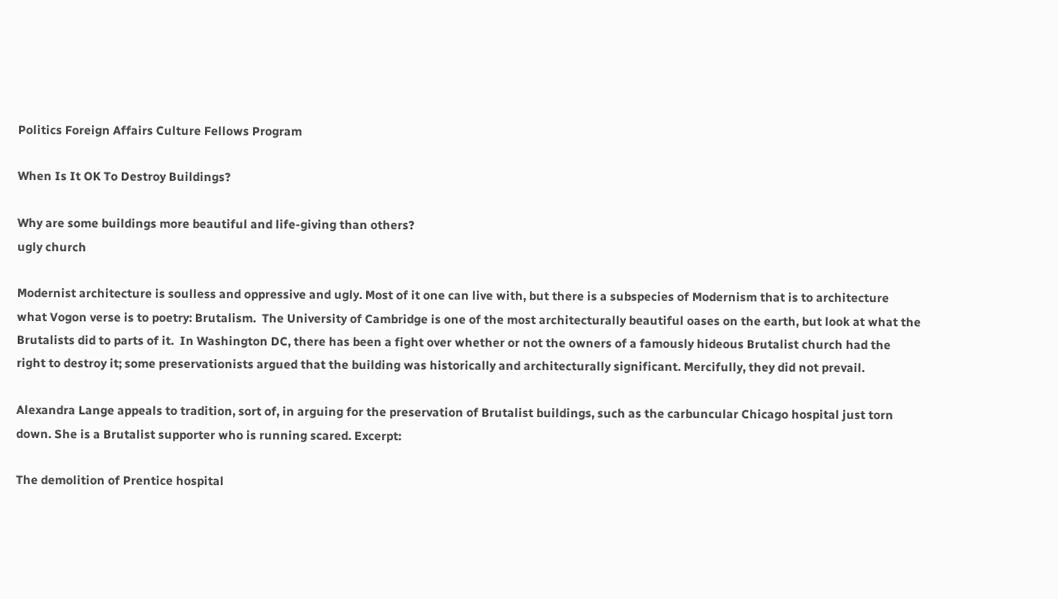Politics Foreign Affairs Culture Fellows Program

When Is It OK To Destroy Buildings?

Why are some buildings more beautiful and life-giving than others?
ugly church

Modernist architecture is soulless and oppressive and ugly. Most of it one can live with, but there is a subspecies of Modernism that is to architecture what Vogon verse is to poetry: Brutalism.  The University of Cambridge is one of the most architecturally beautiful oases on the earth, but look at what the Brutalists did to parts of it.  In Washington DC, there has been a fight over whether or not the owners of a famously hideous Brutalist church had the right to destroy it; some preservationists argued that the building was historically and architecturally significant. Mercifully, they did not prevail.

Alexandra Lange appeals to tradition, sort of, in arguing for the preservation of Brutalist buildings, such as the carbuncular Chicago hospital just torn down. She is a Brutalist supporter who is running scared. Excerpt:

The demolition of Prentice hospital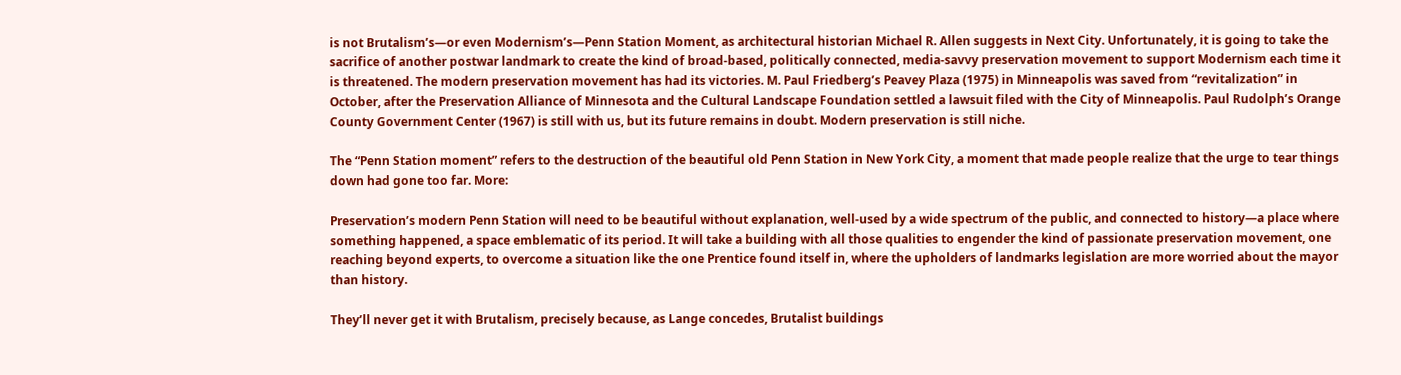is not Brutalism’s—or even Modernism’s—Penn Station Moment, as architectural historian Michael R. Allen suggests in Next City. Unfortunately, it is going to take the sacrifice of another postwar landmark to create the kind of broad-based, politically connected, media-savvy preservation movement to support Modernism each time it is threatened. The modern preservation movement has had its victories. M. Paul Friedberg’s Peavey Plaza (1975) in Minneapolis was saved from “revitalization” in October, after the Preservation Alliance of Minnesota and the Cultural Landscape Foundation settled a lawsuit filed with the City of Minneapolis. Paul Rudolph’s Orange County Government Center (1967) is still with us, but its future remains in doubt. Modern preservation is still niche.

The “Penn Station moment” refers to the destruction of the beautiful old Penn Station in New York City, a moment that made people realize that the urge to tear things down had gone too far. More:

Preservation’s modern Penn Station will need to be beautiful without explanation, well-used by a wide spectrum of the public, and connected to history—a place where something happened, a space emblematic of its period. It will take a building with all those qualities to engender the kind of passionate preservation movement, one reaching beyond experts, to overcome a situation like the one Prentice found itself in, where the upholders of landmarks legislation are more worried about the mayor than history.

They’ll never get it with Brutalism, precisely because, as Lange concedes, Brutalist buildings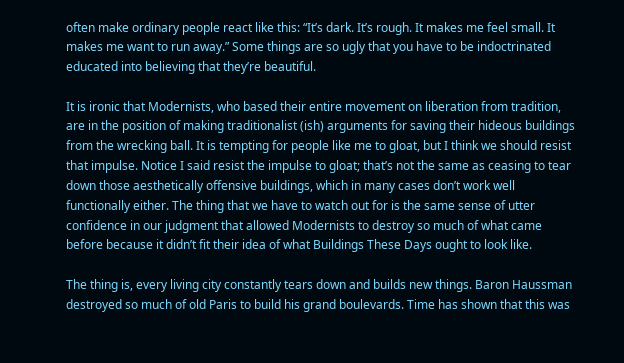often make ordinary people react like this: “It’s dark. It’s rough. It makes me feel small. It makes me want to run away.” Some things are so ugly that you have to be indoctrinated educated into believing that they’re beautiful.

It is ironic that Modernists, who based their entire movement on liberation from tradition, are in the position of making traditionalist (ish) arguments for saving their hideous buildings from the wrecking ball. It is tempting for people like me to gloat, but I think we should resist that impulse. Notice I said resist the impulse to gloat; that’s not the same as ceasing to tear down those aesthetically offensive buildings, which in many cases don’t work well functionally either. The thing that we have to watch out for is the same sense of utter confidence in our judgment that allowed Modernists to destroy so much of what came before because it didn’t fit their idea of what Buildings These Days ought to look like.

The thing is, every living city constantly tears down and builds new things. Baron Haussman destroyed so much of old Paris to build his grand boulevards. Time has shown that this was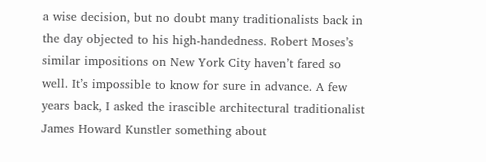a wise decision, but no doubt many traditionalists back in the day objected to his high-handedness. Robert Moses’s similar impositions on New York City haven’t fared so well. It’s impossible to know for sure in advance. A few years back, I asked the irascible architectural traditionalist James Howard Kunstler something about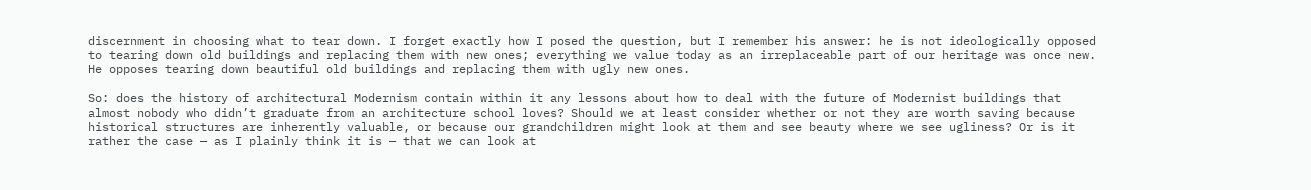discernment in choosing what to tear down. I forget exactly how I posed the question, but I remember his answer: he is not ideologically opposed to tearing down old buildings and replacing them with new ones; everything we value today as an irreplaceable part of our heritage was once new. He opposes tearing down beautiful old buildings and replacing them with ugly new ones.

So: does the history of architectural Modernism contain within it any lessons about how to deal with the future of Modernist buildings that almost nobody who didn’t graduate from an architecture school loves? Should we at least consider whether or not they are worth saving because historical structures are inherently valuable, or because our grandchildren might look at them and see beauty where we see ugliness? Or is it rather the case — as I plainly think it is — that we can look at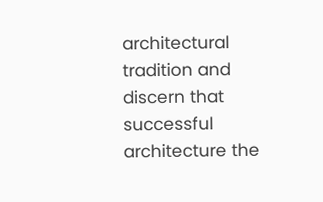architectural tradition and discern that successful architecture the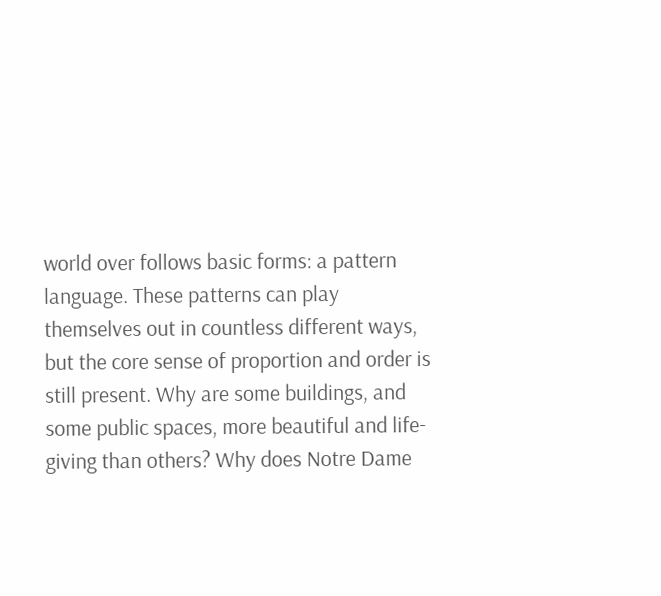world over follows basic forms: a pattern language. These patterns can play themselves out in countless different ways, but the core sense of proportion and order is still present. Why are some buildings, and some public spaces, more beautiful and life-giving than others? Why does Notre Dame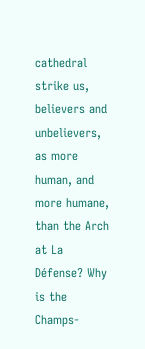cathedral strike us, believers and unbelievers, as more human, and more humane, than the Arch at La Défense? Why is the Champs-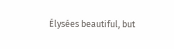Élysées beautiful, but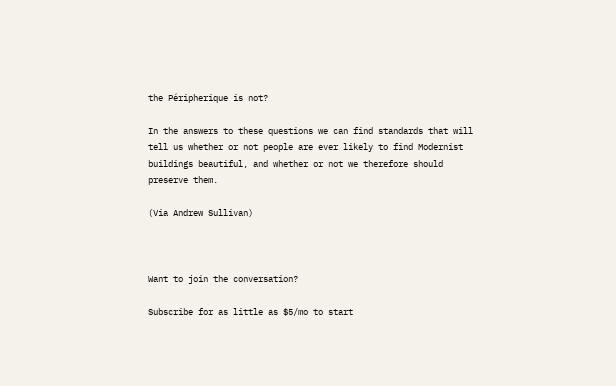the Péripherique is not?

In the answers to these questions we can find standards that will tell us whether or not people are ever likely to find Modernist buildings beautiful, and whether or not we therefore should preserve them.

(Via Andrew Sullivan)



Want to join the conversation?

Subscribe for as little as $5/mo to start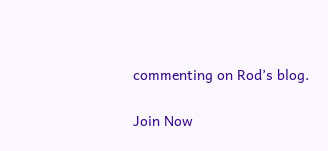commenting on Rod’s blog.

Join Now